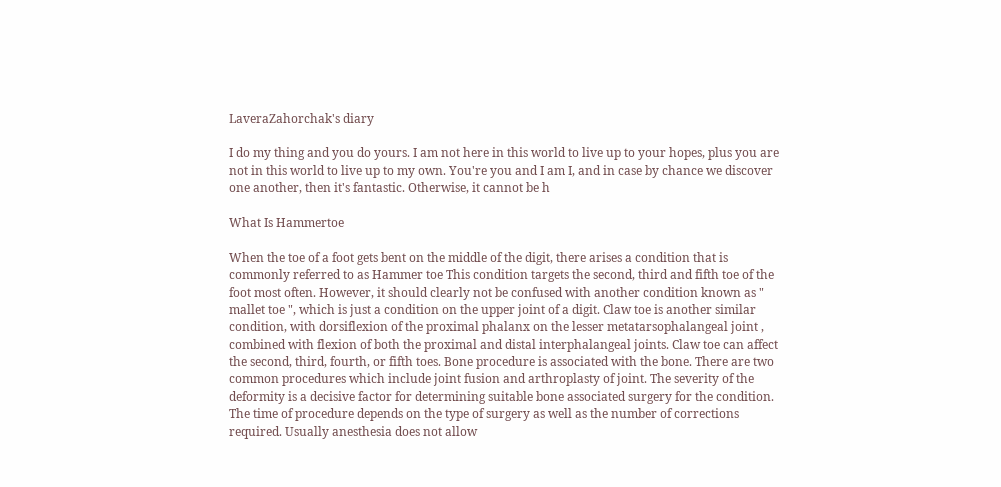LaveraZahorchak's diary

I do my thing and you do yours. I am not here in this world to live up to your hopes, plus you are not in this world to live up to my own. You're you and I am I, and in case by chance we discover one another, then it's fantastic. Otherwise, it cannot be h

What Is Hammertoe

When the toe of a foot gets bent on the middle of the digit, there arises a condition that is commonly referred to as Hammer toe This condition targets the second, third and fifth toe of the foot most often. However, it should clearly not be confused with another condition known as " mallet toe ", which is just a condition on the upper joint of a digit. Claw toe is another similar condition, with dorsiflexion of the proximal phalanx on the lesser metatarsophalangeal joint , combined with flexion of both the proximal and distal interphalangeal joints. Claw toe can affect the second, third, fourth, or fifth toes. Bone procedure is associated with the bone. There are two common procedures which include joint fusion and arthroplasty of joint. The severity of the deformity is a decisive factor for determining suitable bone associated surgery for the condition. The time of procedure depends on the type of surgery as well as the number of corrections required. Usually anesthesia does not allow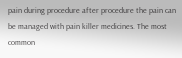pain during procedure after procedure the pain can be managed with pain killer medicines. The most common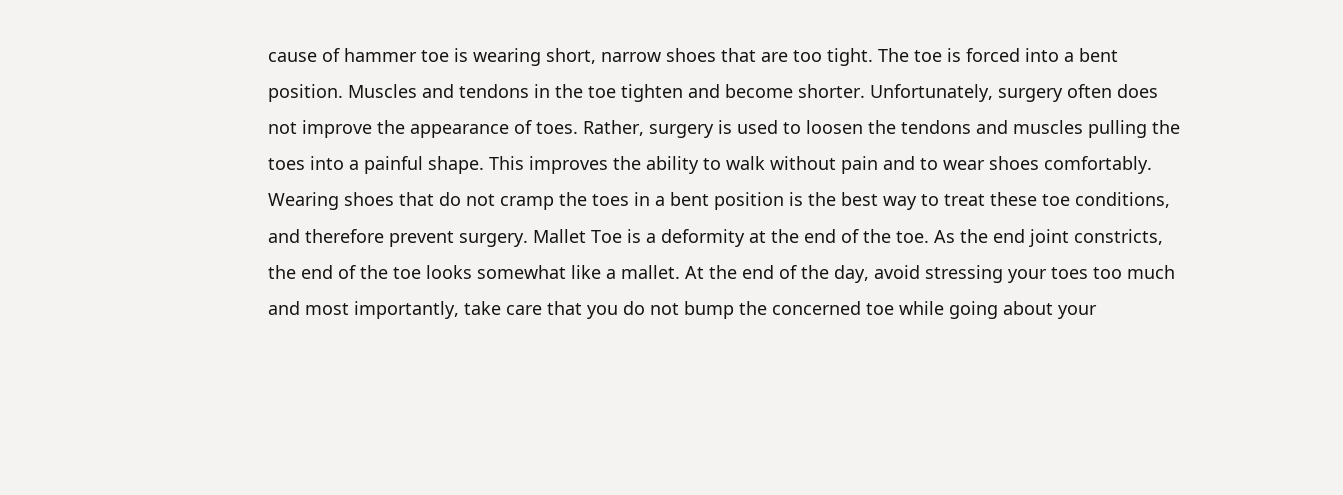cause of hammer toe is wearing short, narrow shoes that are too tight. The toe is forced into a bent position. Muscles and tendons in the toe tighten and become shorter. Unfortunately, surgery often does not improve the appearance of toes. Rather, surgery is used to loosen the tendons and muscles pulling the toes into a painful shape. This improves the ability to walk without pain and to wear shoes comfortably. Wearing shoes that do not cramp the toes in a bent position is the best way to treat these toe conditions, and therefore prevent surgery. Mallet Toe is a deformity at the end of the toe. As the end joint constricts, the end of the toe looks somewhat like a mallet. At the end of the day, avoid stressing your toes too much and most importantly, take care that you do not bump the concerned toe while going about your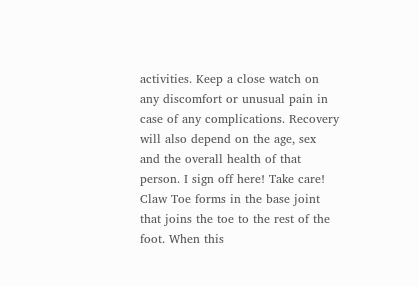activities. Keep a close watch on any discomfort or unusual pain in case of any complications. Recovery will also depend on the age, sex and the overall health of that person. I sign off here! Take care! Claw Toe forms in the base joint that joins the toe to the rest of the foot. When this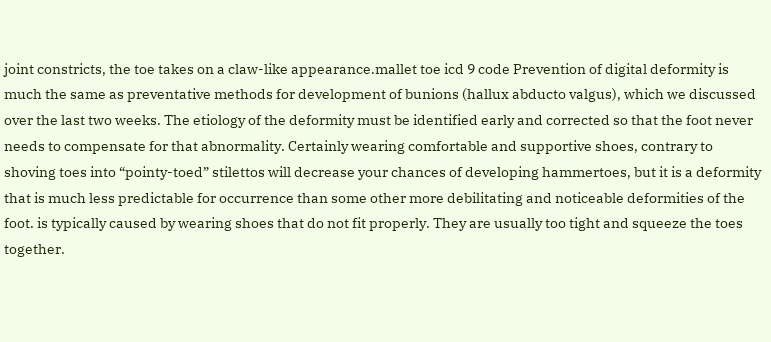joint constricts, the toe takes on a claw-like appearance.mallet toe icd 9 code Prevention of digital deformity is much the same as preventative methods for development of bunions (hallux abducto valgus), which we discussed over the last two weeks. The etiology of the deformity must be identified early and corrected so that the foot never needs to compensate for that abnormality. Certainly wearing comfortable and supportive shoes, contrary to shoving toes into “pointy-toed” stilettos will decrease your chances of developing hammertoes, but it is a deformity that is much less predictable for occurrence than some other more debilitating and noticeable deformities of the foot. is typically caused by wearing shoes that do not fit properly. They are usually too tight and squeeze the toes together.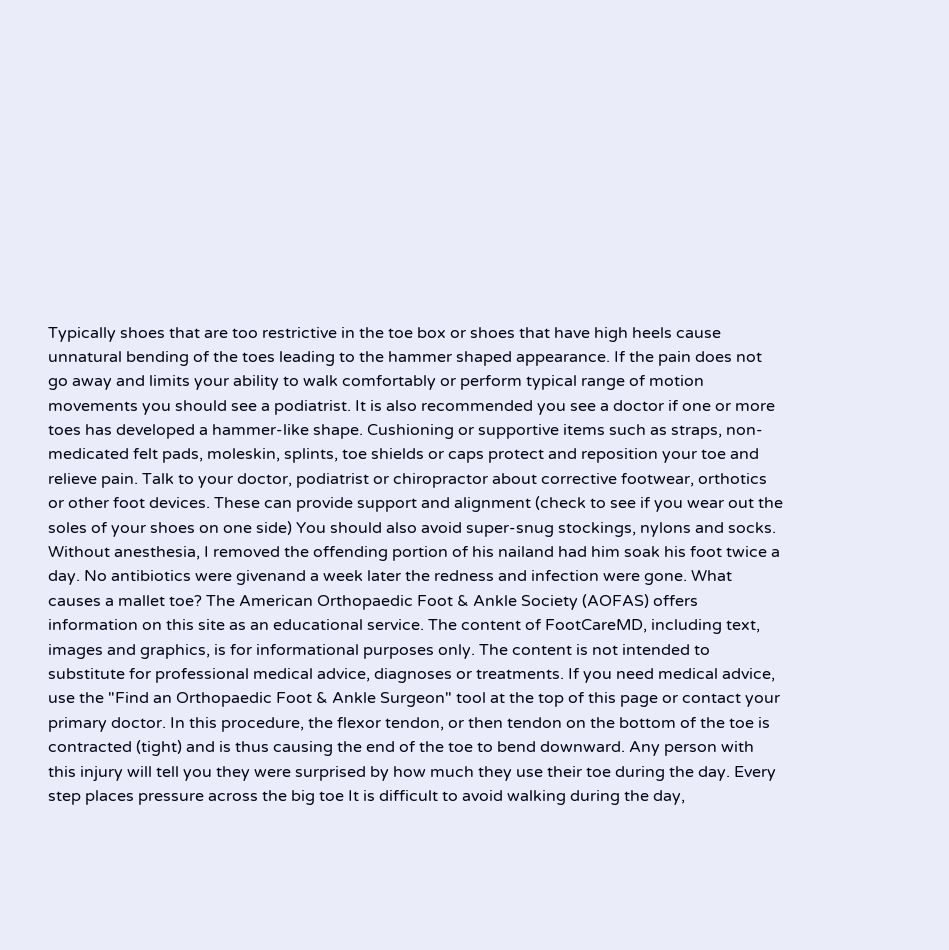Typically shoes that are too restrictive in the toe box or shoes that have high heels cause unnatural bending of the toes leading to the hammer shaped appearance. If the pain does not go away and limits your ability to walk comfortably or perform typical range of motion movements you should see a podiatrist. It is also recommended you see a doctor if one or more toes has developed a hammer-like shape. Cushioning or supportive items such as straps, non-medicated felt pads, moleskin, splints, toe shields or caps protect and reposition your toe and relieve pain. Talk to your doctor, podiatrist or chiropractor about corrective footwear, orthotics or other foot devices. These can provide support and alignment (check to see if you wear out the soles of your shoes on one side) You should also avoid super-snug stockings, nylons and socks. Without anesthesia, I removed the offending portion of his nailand had him soak his foot twice a day. No antibiotics were givenand a week later the redness and infection were gone. What causes a mallet toe? The American Orthopaedic Foot & Ankle Society (AOFAS) offers information on this site as an educational service. The content of FootCareMD, including text, images and graphics, is for informational purposes only. The content is not intended to substitute for professional medical advice, diagnoses or treatments. If you need medical advice, use the "Find an Orthopaedic Foot & Ankle Surgeon" tool at the top of this page or contact your primary doctor. In this procedure, the flexor tendon, or then tendon on the bottom of the toe is contracted (tight) and is thus causing the end of the toe to bend downward. Any person with this injury will tell you they were surprised by how much they use their toe during the day. Every step places pressure across the big toe It is difficult to avoid walking during the day,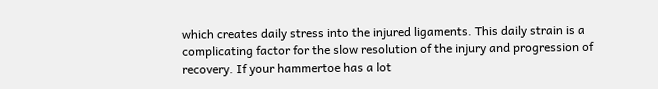which creates daily stress into the injured ligaments. This daily strain is a complicating factor for the slow resolution of the injury and progression of recovery. If your hammertoe has a lot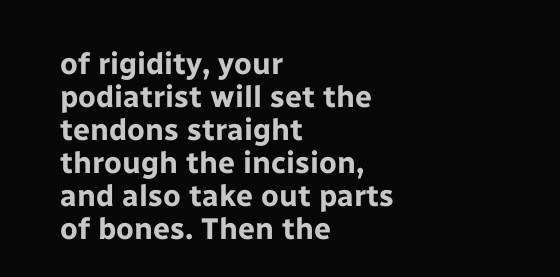of rigidity, your podiatrist will set the tendons straight through the incision, and also take out parts of bones. Then the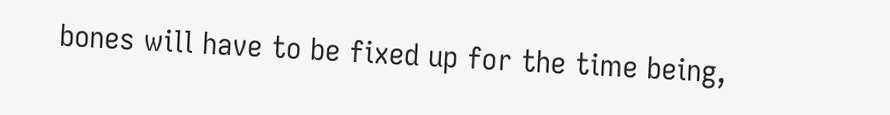bones will have to be fixed up for the time being,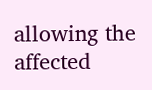allowing the affected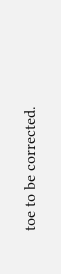toe to be corrected.